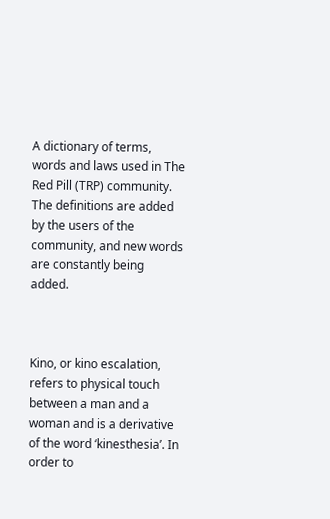A dictionary of terms, words and laws used in The Red Pill (TRP) community. The definitions are added by the users of the community, and new words are constantly being added.



Kino, or kino escalation, refers to physical touch between a man and a woman and is a derivative of the word ‘kinesthesia’. In order to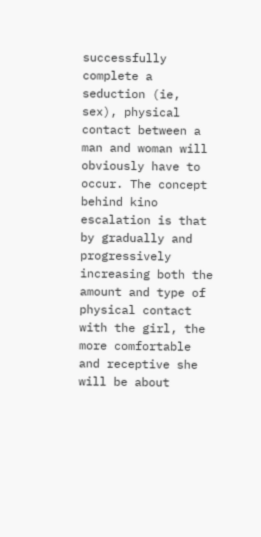successfully complete a seduction (ie, sex), physical contact between a man and woman will obviously have to occur. The concept behind kino escalation is that by gradually and progressively increasing both the amount and type of physical contact with the girl, the more comfortable and receptive she will be about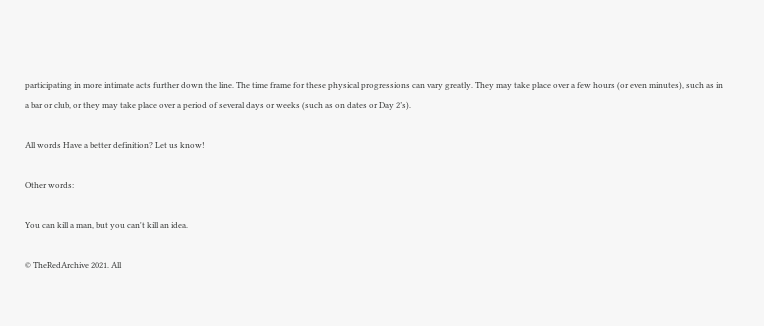participating in more intimate acts further down the line. The time frame for these physical progressions can vary greatly. They may take place over a few hours (or even minutes), such as in a bar or club, or they may take place over a period of several days or weeks (such as on dates or Day 2’s).

All words Have a better definition? Let us know!

Other words:

You can kill a man, but you can't kill an idea.

© TheRedArchive 2021. All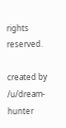rights reserved.

created by /u/dream-hunter